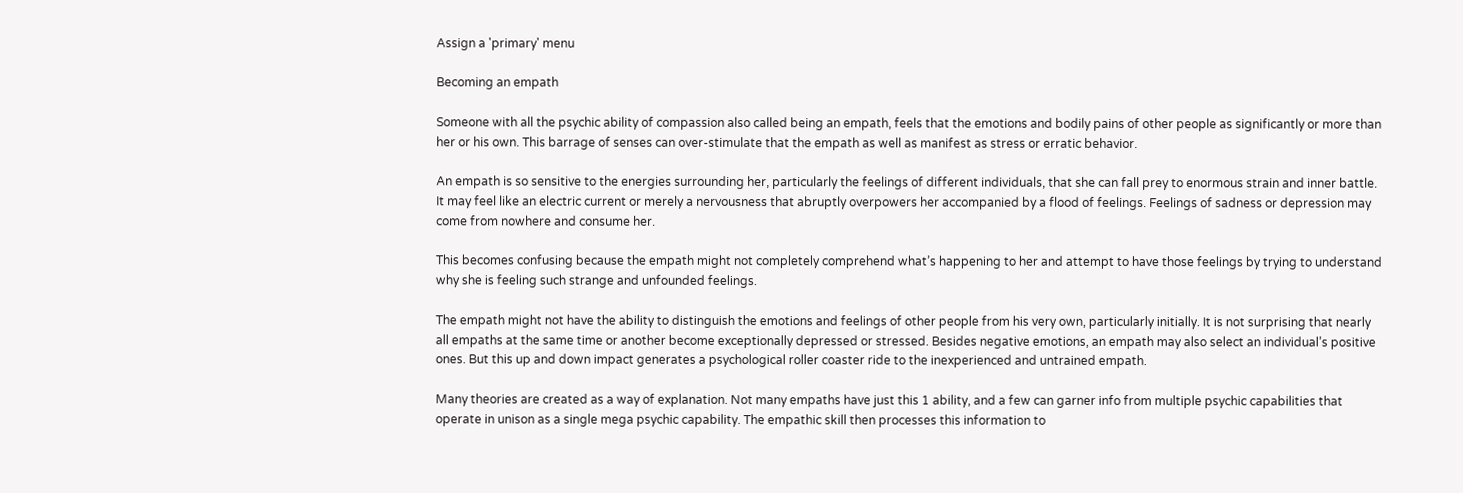Assign a 'primary' menu

Becoming an empath

Someone with all the psychic ability of compassion also called being an empath, feels that the emotions and bodily pains of other people as significantly or more than her or his own. This barrage of senses can over-stimulate that the empath as well as manifest as stress or erratic behavior.

An empath is so sensitive to the energies surrounding her, particularly the feelings of different individuals, that she can fall prey to enormous strain and inner battle. It may feel like an electric current or merely a nervousness that abruptly overpowers her accompanied by a flood of feelings. Feelings of sadness or depression may come from nowhere and consume her.

This becomes confusing because the empath might not completely comprehend what’s happening to her and attempt to have those feelings by trying to understand why she is feeling such strange and unfounded feelings.

The empath might not have the ability to distinguish the emotions and feelings of other people from his very own, particularly initially. It is not surprising that nearly all empaths at the same time or another become exceptionally depressed or stressed. Besides negative emotions, an empath may also select an individual’s positive ones. But this up and down impact generates a psychological roller coaster ride to the inexperienced and untrained empath.

Many theories are created as a way of explanation. Not many empaths have just this 1 ability, and a few can garner info from multiple psychic capabilities that operate in unison as a single mega psychic capability. The empathic skill then processes this information to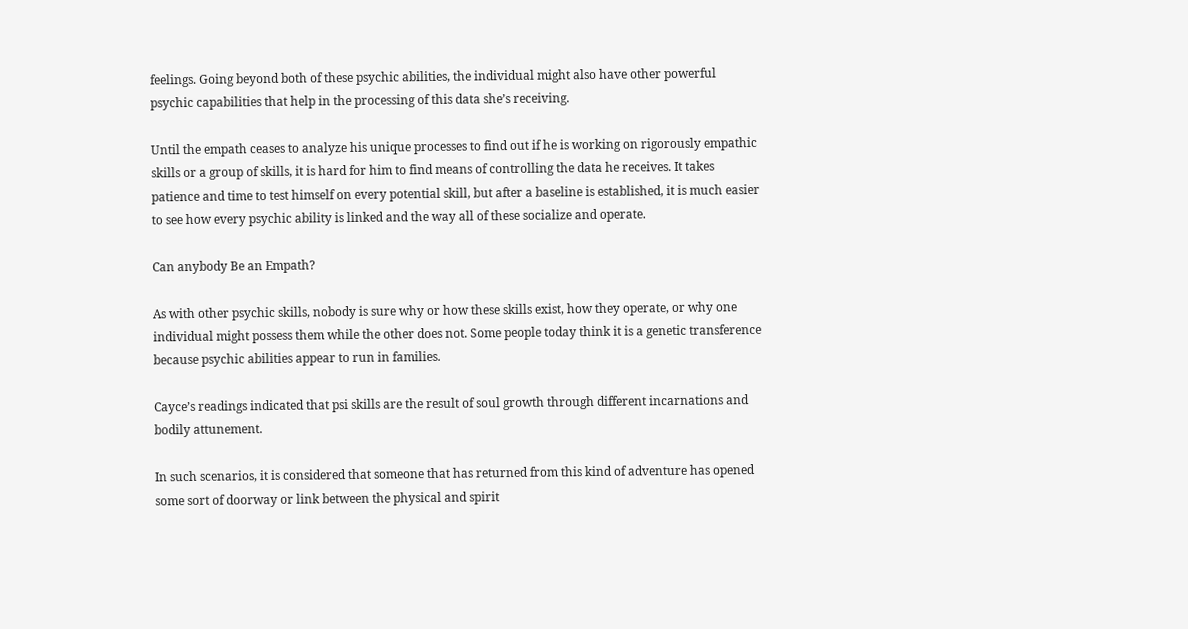feelings. Going beyond both of these psychic abilities, the individual might also have other powerful psychic capabilities that help in the processing of this data she’s receiving.

Until the empath ceases to analyze his unique processes to find out if he is working on rigorously empathic skills or a group of skills, it is hard for him to find means of controlling the data he receives. It takes patience and time to test himself on every potential skill, but after a baseline is established, it is much easier to see how every psychic ability is linked and the way all of these socialize and operate.

Can anybody Be an Empath?

As with other psychic skills, nobody is sure why or how these skills exist, how they operate, or why one individual might possess them while the other does not. Some people today think it is a genetic transference because psychic abilities appear to run in families.

Cayce’s readings indicated that psi skills are the result of soul growth through different incarnations and bodily attunement.

In such scenarios, it is considered that someone that has returned from this kind of adventure has opened some sort of doorway or link between the physical and spirit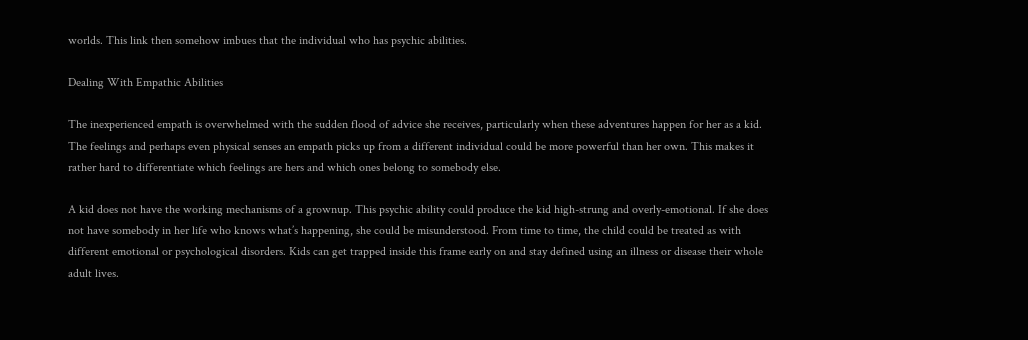worlds. This link then somehow imbues that the individual who has psychic abilities.

Dealing With Empathic Abilities

The inexperienced empath is overwhelmed with the sudden flood of advice she receives, particularly when these adventures happen for her as a kid. The feelings and perhaps even physical senses an empath picks up from a different individual could be more powerful than her own. This makes it rather hard to differentiate which feelings are hers and which ones belong to somebody else.

A kid does not have the working mechanisms of a grownup. This psychic ability could produce the kid high-strung and overly-emotional. If she does not have somebody in her life who knows what’s happening, she could be misunderstood. From time to time, the child could be treated as with different emotional or psychological disorders. Kids can get trapped inside this frame early on and stay defined using an illness or disease their whole adult lives.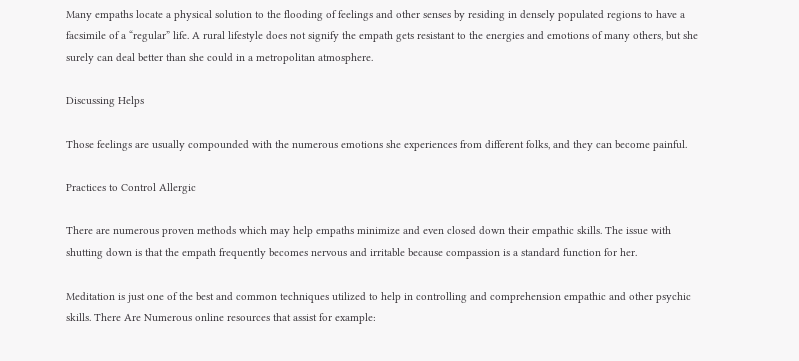Many empaths locate a physical solution to the flooding of feelings and other senses by residing in densely populated regions to have a facsimile of a “regular” life. A rural lifestyle does not signify the empath gets resistant to the energies and emotions of many others, but she surely can deal better than she could in a metropolitan atmosphere.

Discussing Helps

Those feelings are usually compounded with the numerous emotions she experiences from different folks, and they can become painful.

Practices to Control Allergic

There are numerous proven methods which may help empaths minimize and even closed down their empathic skills. The issue with shutting down is that the empath frequently becomes nervous and irritable because compassion is a standard function for her.

Meditation is just one of the best and common techniques utilized to help in controlling and comprehension empathic and other psychic skills. There Are Numerous online resources that assist for example: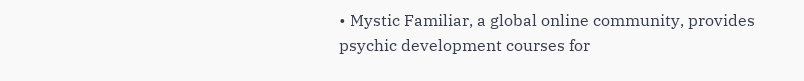• Mystic Familiar, a global online community, provides psychic development courses for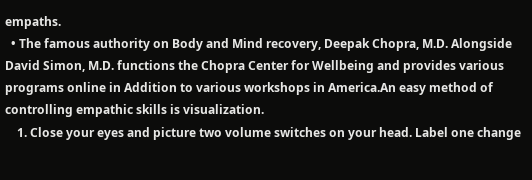empaths.
  • The famous authority on Body and Mind recovery, Deepak Chopra, M.D. Alongside David Simon, M.D. functions the Chopra Center for Wellbeing and provides various programs online in Addition to various workshops in America.An easy method of controlling empathic skills is visualization.
    1. Close your eyes and picture two volume switches on your head. Label one change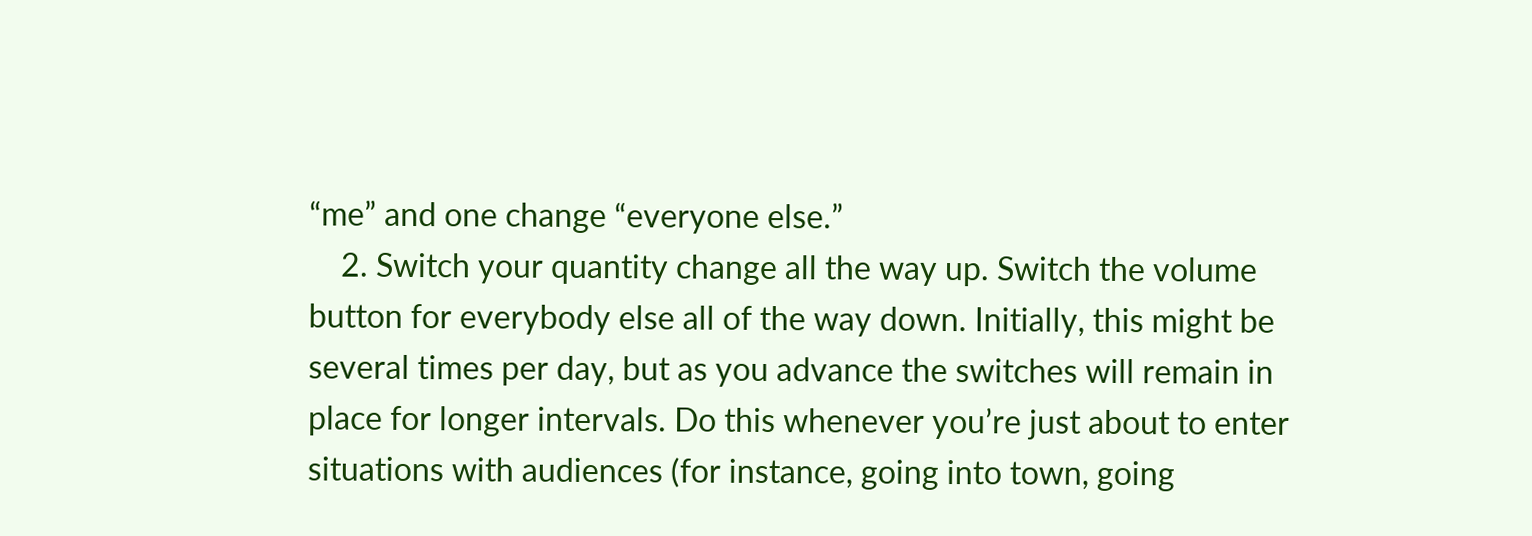“me” and one change “everyone else.”
    2. Switch your quantity change all the way up. Switch the volume button for everybody else all of the way down. Initially, this might be several times per day, but as you advance the switches will remain in place for longer intervals. Do this whenever you’re just about to enter situations with audiences (for instance, going into town, going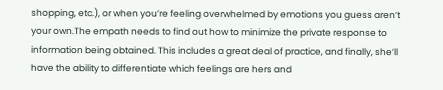shopping, etc.), or when you’re feeling overwhelmed by emotions you guess aren’t your own.The empath needs to find out how to minimize the private response to information being obtained. This includes a great deal of practice, and finally, she’ll have the ability to differentiate which feelings are hers and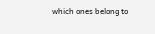which ones belong to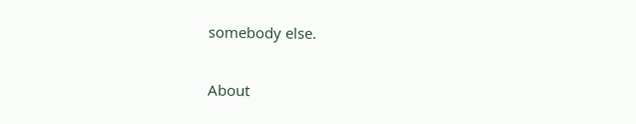somebody else.

About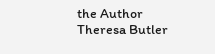the Author Theresa Butler